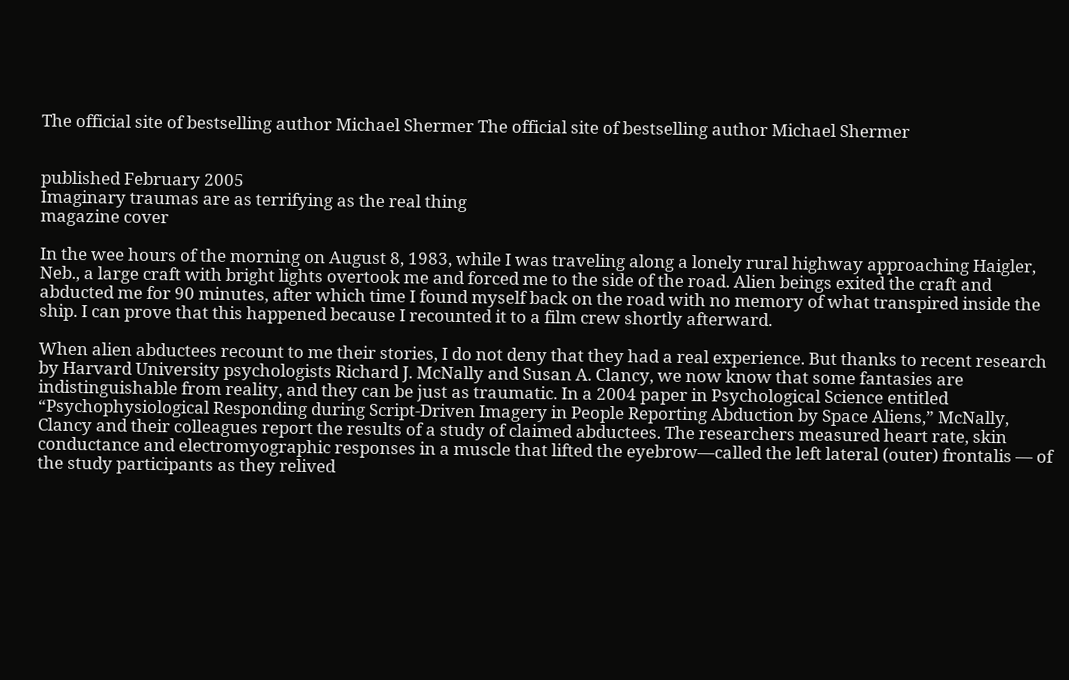The official site of bestselling author Michael Shermer The official site of bestselling author Michael Shermer


published February 2005
Imaginary traumas are as terrifying as the real thing
magazine cover

In the wee hours of the morning on August 8, 1983, while I was traveling along a lonely rural highway approaching Haigler, Neb., a large craft with bright lights overtook me and forced me to the side of the road. Alien beings exited the craft and abducted me for 90 minutes, after which time I found myself back on the road with no memory of what transpired inside the ship. I can prove that this happened because I recounted it to a film crew shortly afterward.

When alien abductees recount to me their stories, I do not deny that they had a real experience. But thanks to recent research by Harvard University psychologists Richard J. McNally and Susan A. Clancy, we now know that some fantasies are indistinguishable from reality, and they can be just as traumatic. In a 2004 paper in Psychological Science entitled “Psychophysiological Responding during Script-Driven Imagery in People Reporting Abduction by Space Aliens,” McNally, Clancy and their colleagues report the results of a study of claimed abductees. The researchers measured heart rate, skin conductance and electromyographic responses in a muscle that lifted the eyebrow—called the left lateral (outer) frontalis — of the study participants as they relived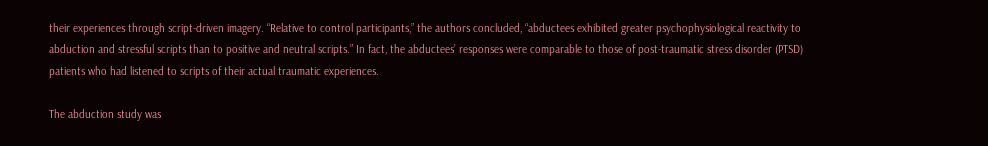their experiences through script-driven imagery. “Relative to control participants,” the authors concluded, “abductees exhibited greater psychophysiological reactivity to abduction and stressful scripts than to positive and neutral scripts.” In fact, the abductees’ responses were comparable to those of post-traumatic stress disorder (PTSD) patients who had listened to scripts of their actual traumatic experiences.

The abduction study was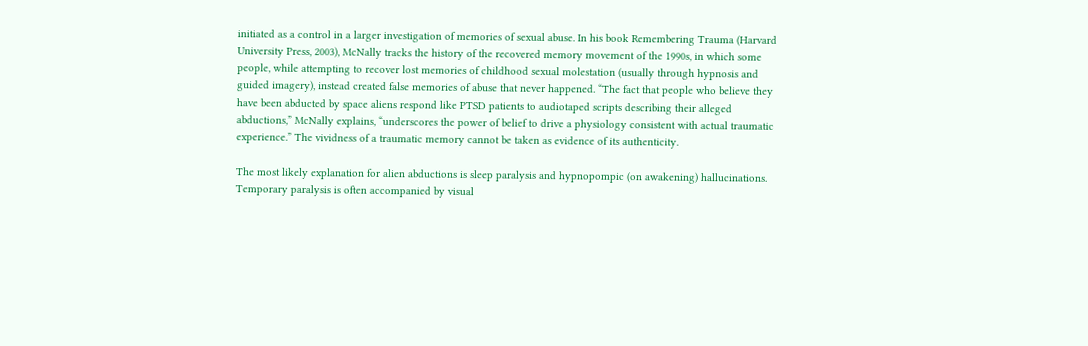initiated as a control in a larger investigation of memories of sexual abuse. In his book Remembering Trauma (Harvard University Press, 2003), McNally tracks the history of the recovered memory movement of the 1990s, in which some people, while attempting to recover lost memories of childhood sexual molestation (usually through hypnosis and guided imagery), instead created false memories of abuse that never happened. “The fact that people who believe they have been abducted by space aliens respond like PTSD patients to audiotaped scripts describing their alleged abductions,” McNally explains, “underscores the power of belief to drive a physiology consistent with actual traumatic experience.” The vividness of a traumatic memory cannot be taken as evidence of its authenticity.

The most likely explanation for alien abductions is sleep paralysis and hypnopompic (on awakening) hallucinations. Temporary paralysis is often accompanied by visual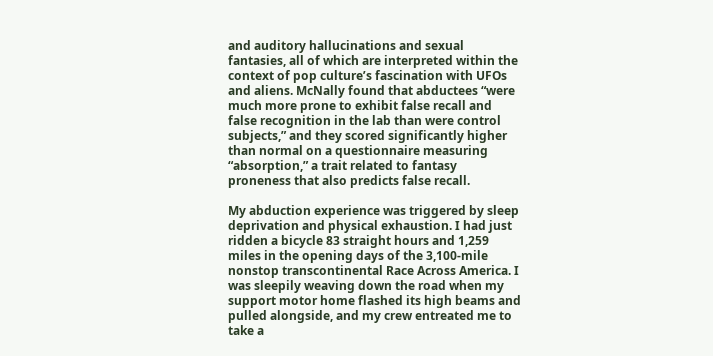and auditory hallucinations and sexual fantasies, all of which are interpreted within the context of pop culture’s fascination with UFOs and aliens. McNally found that abductees “were much more prone to exhibit false recall and false recognition in the lab than were control subjects,” and they scored significantly higher than normal on a questionnaire measuring “absorption,” a trait related to fantasy proneness that also predicts false recall.

My abduction experience was triggered by sleep deprivation and physical exhaustion. I had just ridden a bicycle 83 straight hours and 1,259 miles in the opening days of the 3,100-mile nonstop transcontinental Race Across America. I was sleepily weaving down the road when my support motor home flashed its high beams and pulled alongside, and my crew entreated me to take a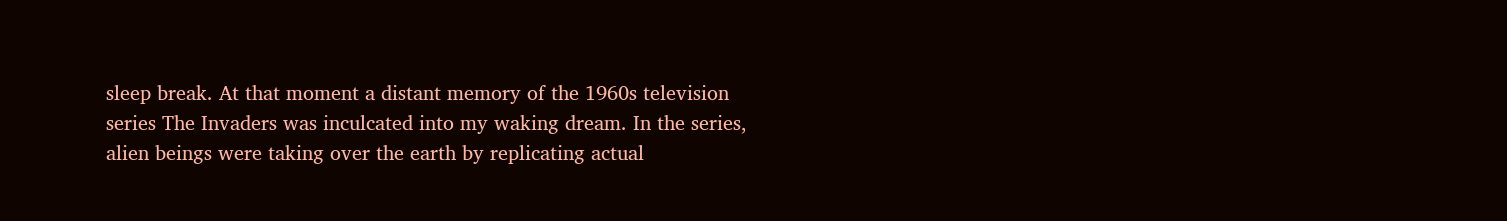sleep break. At that moment a distant memory of the 1960s television series The Invaders was inculcated into my waking dream. In the series, alien beings were taking over the earth by replicating actual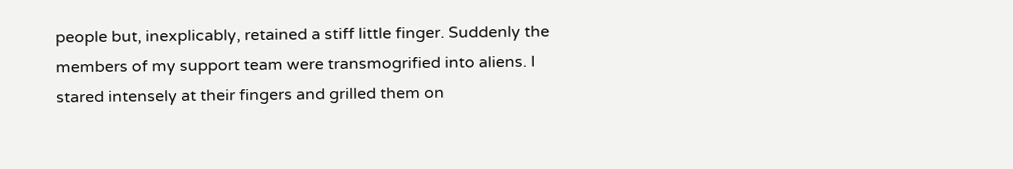people but, inexplicably, retained a stiff little finger. Suddenly the members of my support team were transmogrified into aliens. I stared intensely at their fingers and grilled them on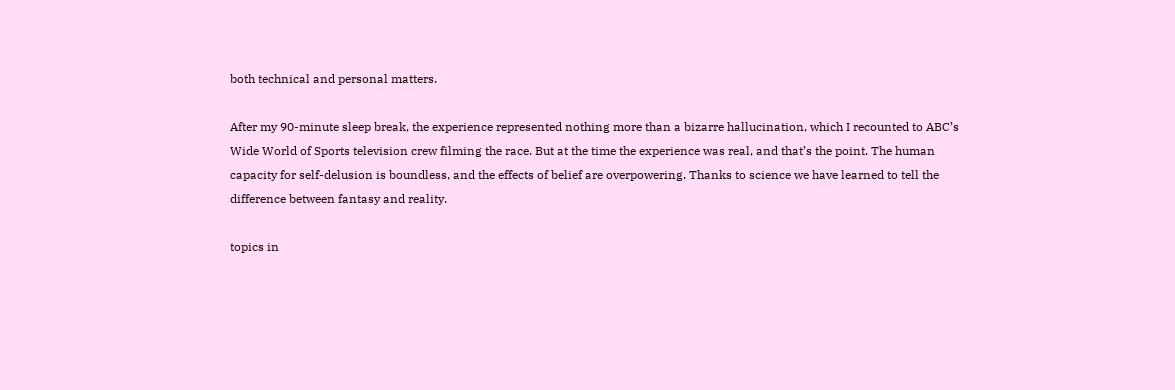both technical and personal matters.

After my 90-minute sleep break, the experience represented nothing more than a bizarre hallucination, which I recounted to ABC’s Wide World of Sports television crew filming the race. But at the time the experience was real, and that’s the point. The human capacity for self-delusion is boundless, and the effects of belief are overpowering. Thanks to science we have learned to tell the difference between fantasy and reality.

topics in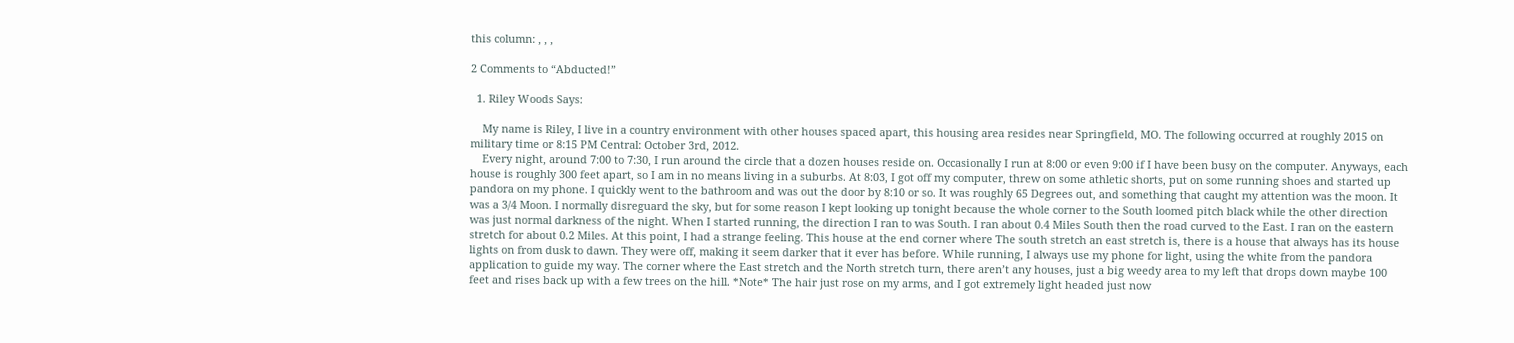this column: , , ,

2 Comments to “Abducted!”

  1. Riley Woods Says:

    My name is Riley, I live in a country environment with other houses spaced apart, this housing area resides near Springfield, MO. The following occurred at roughly 2015 on military time or 8:15 PM Central: October 3rd, 2012.
    Every night, around 7:00 to 7:30, I run around the circle that a dozen houses reside on. Occasionally I run at 8:00 or even 9:00 if I have been busy on the computer. Anyways, each house is roughly 300 feet apart, so I am in no means living in a suburbs. At 8:03, I got off my computer, threw on some athletic shorts, put on some running shoes and started up pandora on my phone. I quickly went to the bathroom and was out the door by 8:10 or so. It was roughly 65 Degrees out, and something that caught my attention was the moon. It was a 3/4 Moon. I normally disreguard the sky, but for some reason I kept looking up tonight because the whole corner to the South loomed pitch black while the other direction was just normal darkness of the night. When I started running, the direction I ran to was South. I ran about 0.4 Miles South then the road curved to the East. I ran on the eastern stretch for about 0.2 Miles. At this point, I had a strange feeling. This house at the end corner where The south stretch an east stretch is, there is a house that always has its house lights on from dusk to dawn. They were off, making it seem darker that it ever has before. While running, I always use my phone for light, using the white from the pandora application to guide my way. The corner where the East stretch and the North stretch turn, there aren’t any houses, just a big weedy area to my left that drops down maybe 100 feet and rises back up with a few trees on the hill. *Note* The hair just rose on my arms, and I got extremely light headed just now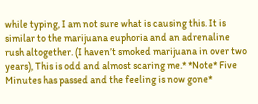while typing, I am not sure what is causing this. It is similar to the marijuana euphoria and an adrenaline rush altogether. (I haven’t smoked marijuana in over two years), This is odd and almost scaring me.* *Note* Five Minutes has passed and the feeling is now gone*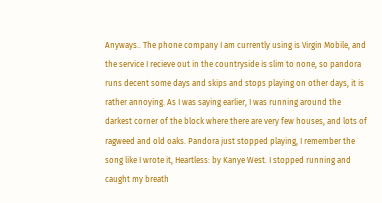Anyways.. The phone company I am currently using is Virgin Mobile, and the service I recieve out in the countryside is slim to none, so pandora runs decent some days and skips and stops playing on other days, it is rather annoying. As I was saying earlier, I was running around the darkest corner of the block where there are very few houses, and lots of ragweed and old oaks. Pandora just stopped playing, I remember the song like I wrote it, Heartless: by Kanye West. I stopped running and caught my breath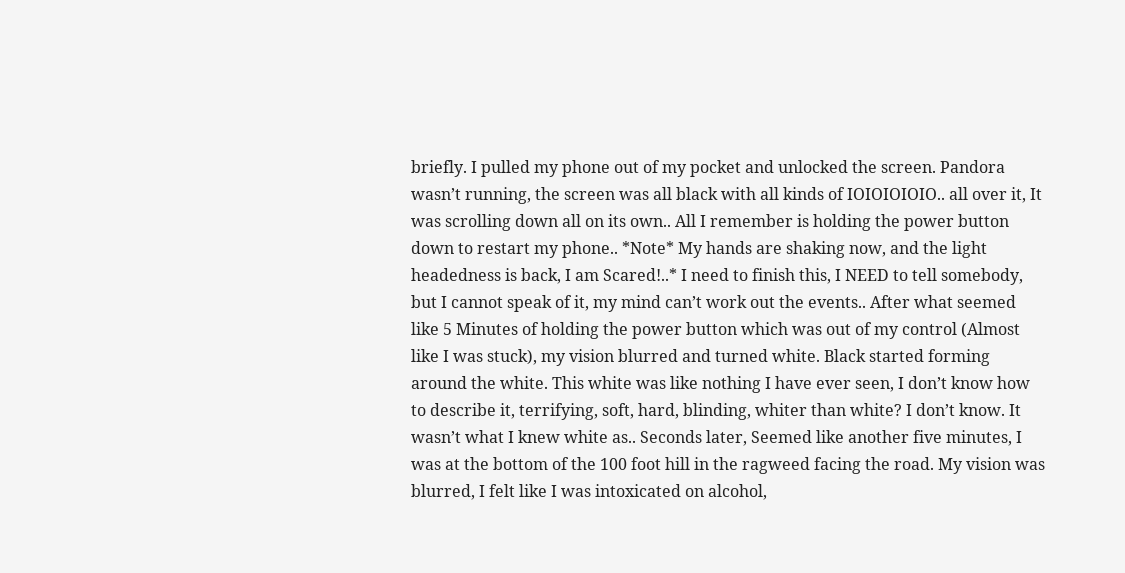briefly. I pulled my phone out of my pocket and unlocked the screen. Pandora wasn’t running, the screen was all black with all kinds of IOIOIOIOIO.. all over it, It was scrolling down all on its own.. All I remember is holding the power button down to restart my phone.. *Note* My hands are shaking now, and the light headedness is back, I am Scared!..* I need to finish this, I NEED to tell somebody, but I cannot speak of it, my mind can’t work out the events.. After what seemed like 5 Minutes of holding the power button which was out of my control (Almost like I was stuck), my vision blurred and turned white. Black started forming around the white. This white was like nothing I have ever seen, I don’t know how to describe it, terrifying, soft, hard, blinding, whiter than white? I don’t know. It wasn’t what I knew white as.. Seconds later, Seemed like another five minutes, I was at the bottom of the 100 foot hill in the ragweed facing the road. My vision was blurred, I felt like I was intoxicated on alcohol,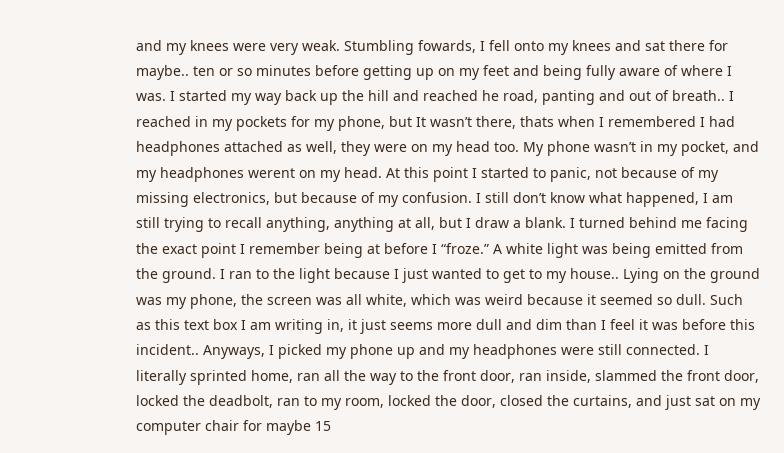and my knees were very weak. Stumbling fowards, I fell onto my knees and sat there for maybe.. ten or so minutes before getting up on my feet and being fully aware of where I was. I started my way back up the hill and reached he road, panting and out of breath.. I reached in my pockets for my phone, but It wasn’t there, thats when I remembered I had headphones attached as well, they were on my head too. My phone wasn’t in my pocket, and my headphones werent on my head. At this point I started to panic, not because of my missing electronics, but because of my confusion. I still don’t know what happened, I am still trying to recall anything, anything at all, but I draw a blank. I turned behind me facing the exact point I remember being at before I “froze.” A white light was being emitted from the ground. I ran to the light because I just wanted to get to my house.. Lying on the ground was my phone, the screen was all white, which was weird because it seemed so dull. Such as this text box I am writing in, it just seems more dull and dim than I feel it was before this incident.. Anyways, I picked my phone up and my headphones were still connected. I literally sprinted home, ran all the way to the front door, ran inside, slammed the front door, locked the deadbolt, ran to my room, locked the door, closed the curtains, and just sat on my computer chair for maybe 15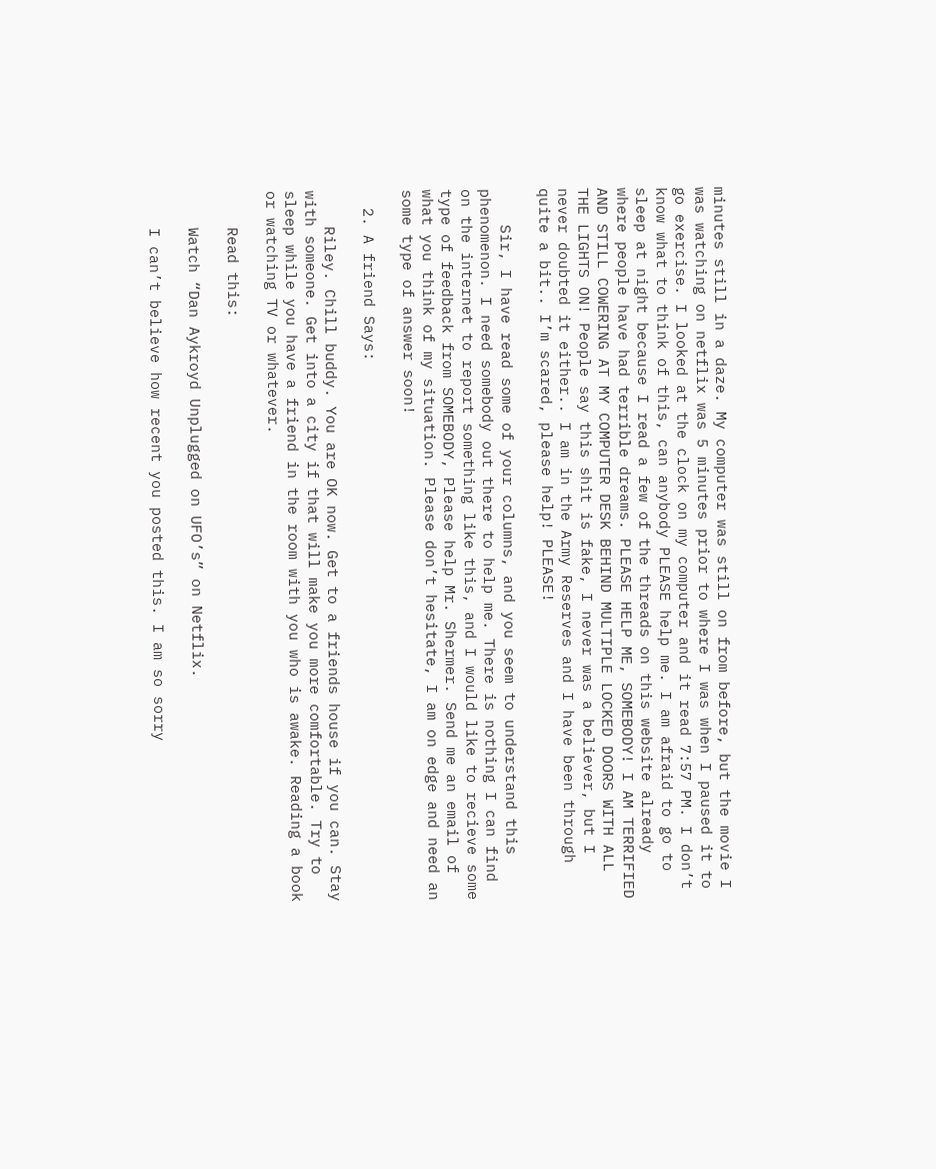minutes still in a daze. My computer was still on from before, but the movie I was watching on netflix was 5 minutes prior to where I was when I paused it to go exercise. I looked at the clock on my computer and it read 7:57 PM. I don’t know what to think of this, can anybody PLEASE help me. I am afraid to go to sleep at night because I read a few of the threads on this website already where people have had terrible dreams. PLEASE HELP ME, SOMEBODY! I AM TERRIFIED AND STILL COWERING AT MY COMPUTER DESK BEHIND MULTIPLE LOCKED DOORS WITH ALL THE LIGHTS ON! People say this shit is fake, I never was a believer, but I never doubted it either.. I am in the Army Reserves and I have been through quite a bit.. I’m scared, please help! PLEASE!

    Sir, I have read some of your columns, and you seem to understand this phenomenon. I need somebody out there to help me. There is nothing I can find on the internet to report something like this, and I would like to recieve some type of feedback from SOMEBODY, Please help Mr. Shermer. Send me an email of what you think of my situation. Please don’t hesitate, I am on edge and need an some type of answer soon!

  2. A friend Says:

    Riley. Chill buddy. You are OK now. Get to a friends house if you can. Stay with someone. Get into a city if that will make you more comfortable. Try to sleep while you have a friend in the room with you who is awake. Reading a book or watching TV or whatever.

    Read this:

    Watch “Dan Aykroyd Unplugged on UFO’s” on Netflix.

    I can’t believe how recent you posted this. I am so sorry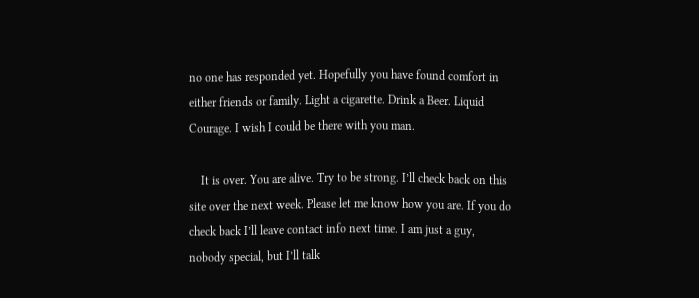no one has responded yet. Hopefully you have found comfort in either friends or family. Light a cigarette. Drink a Beer. Liquid Courage. I wish I could be there with you man.

    It is over. You are alive. Try to be strong. I’ll check back on this site over the next week. Please let me know how you are. If you do check back I’ll leave contact info next time. I am just a guy, nobody special, but I’ll talk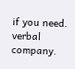if you need. verbal company.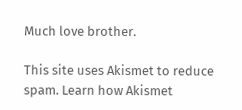Much love brother.

This site uses Akismet to reduce spam. Learn how Akismet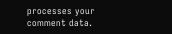processes your comment data.